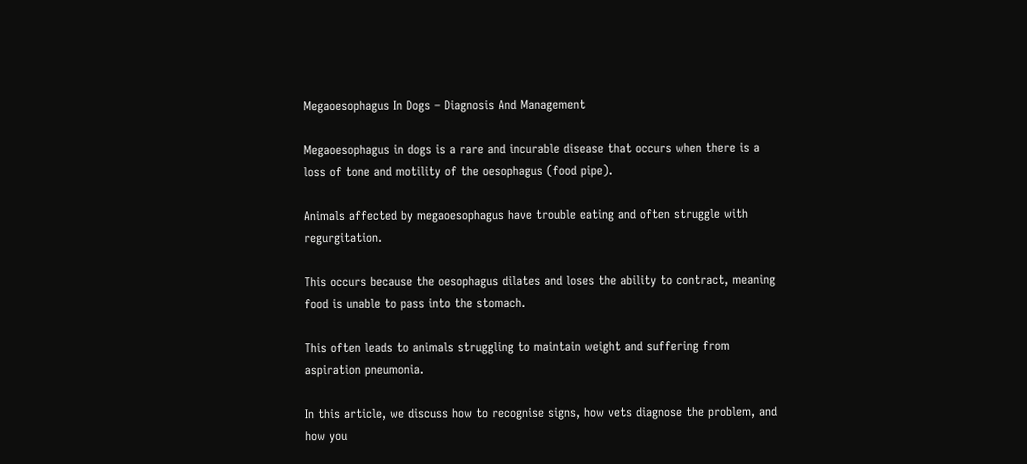Megaoesophagus In Dogs – Diagnosis And Management

Megaoesophagus in dogs is a rare and incurable disease that occurs when there is a loss of tone and motility of the oesophagus (food pipe).

Animals affected by megaoesophagus have trouble eating and often struggle with regurgitation.

This occurs because the oesophagus dilates and loses the ability to contract, meaning food is unable to pass into the stomach.

This often leads to animals struggling to maintain weight and suffering from aspiration pneumonia.

In this article, we discuss how to recognise signs, how vets diagnose the problem, and how you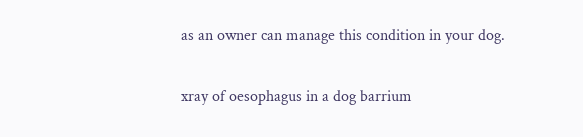as an owner can manage this condition in your dog.

xray of oesophagus in a dog barrium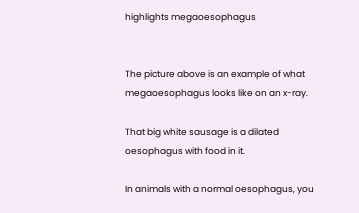highlights megaoesophagus


The picture above is an example of what megaoesophagus looks like on an x-ray.

That big white sausage is a dilated oesophagus with food in it.

In animals with a normal oesophagus, you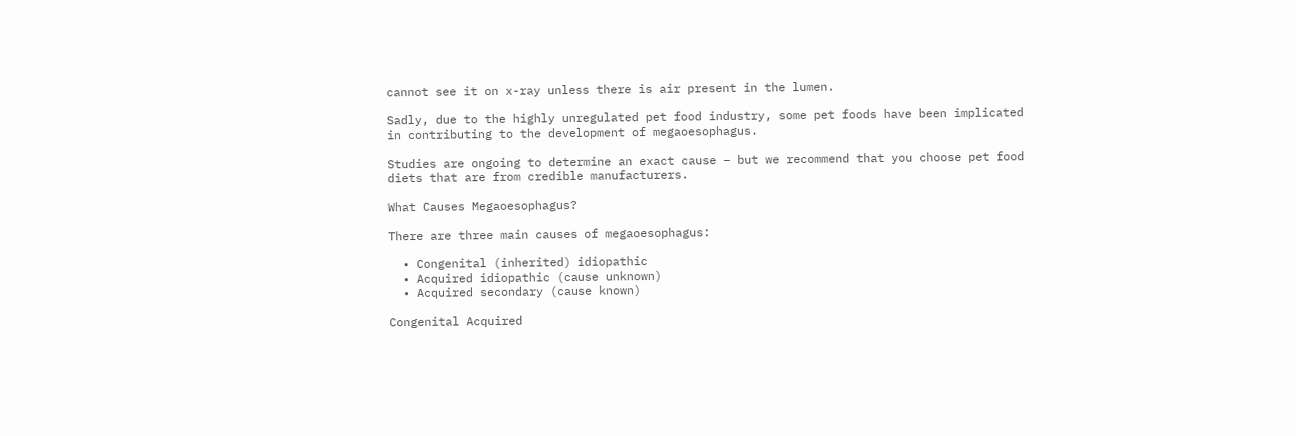cannot see it on x-ray unless there is air present in the lumen.

Sadly, due to the highly unregulated pet food industry, some pet foods have been implicated in contributing to the development of megaoesophagus.

Studies are ongoing to determine an exact cause – but we recommend that you choose pet food diets that are from credible manufacturers.

What Causes Megaoesophagus?

There are three main causes of megaoesophagus:

  • Congenital (inherited) idiopathic
  • Acquired idiopathic (cause unknown)
  • Acquired secondary (cause known)

Congenital Acquired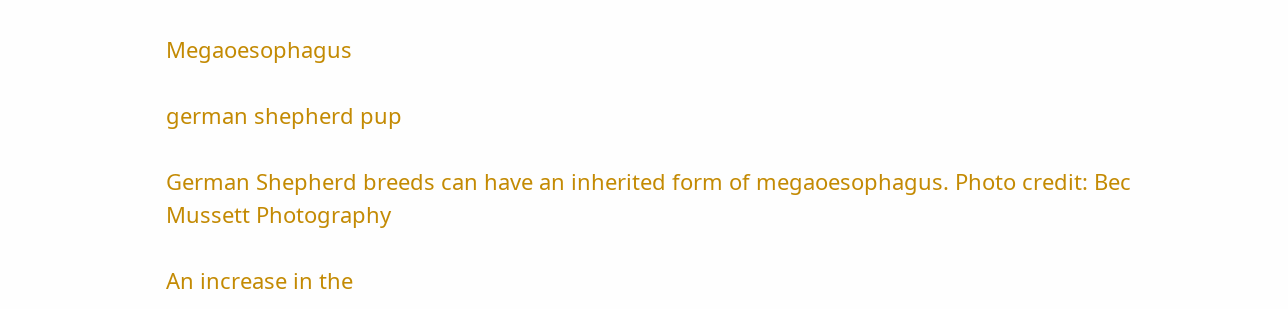Megaoesophagus

german shepherd pup

German Shepherd breeds can have an inherited form of megaoesophagus. Photo credit: Bec Mussett Photography

An increase in the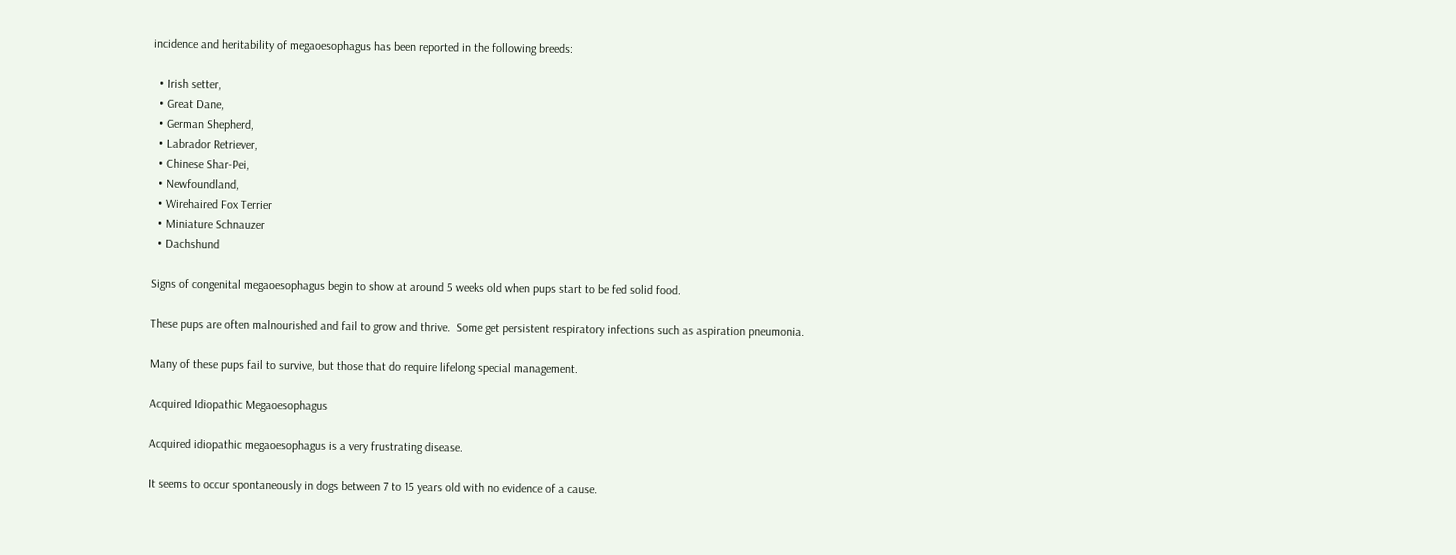incidence and heritability of megaoesophagus has been reported in the following breeds:

  • Irish setter,
  • Great Dane,
  • German Shepherd,
  • Labrador Retriever,
  • Chinese Shar-Pei,
  • Newfoundland,
  • Wirehaired Fox Terrier
  • Miniature Schnauzer
  • Dachshund

Signs of congenital megaoesophagus begin to show at around 5 weeks old when pups start to be fed solid food.

These pups are often malnourished and fail to grow and thrive.  Some get persistent respiratory infections such as aspiration pneumonia.

Many of these pups fail to survive, but those that do require lifelong special management.

Acquired Idiopathic Megaoesophagus

Acquired idiopathic megaoesophagus is a very frustrating disease.

It seems to occur spontaneously in dogs between 7 to 15 years old with no evidence of a cause.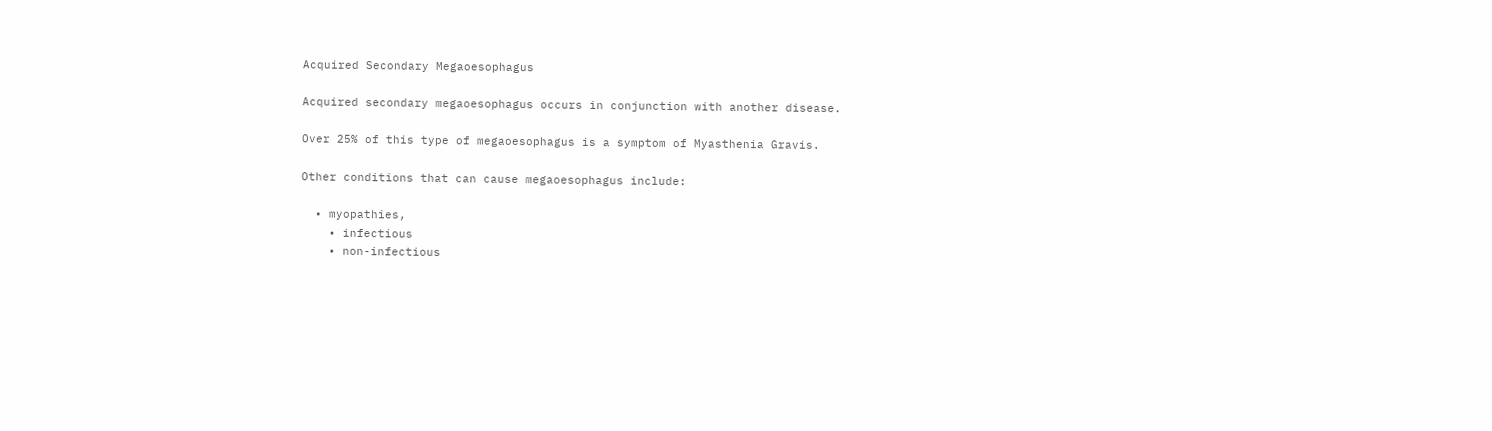Acquired Secondary Megaoesophagus

Acquired secondary megaoesophagus occurs in conjunction with another disease.

Over 25% of this type of megaoesophagus is a symptom of Myasthenia Gravis.

Other conditions that can cause megaoesophagus include:

  • myopathies,
    • infectious
    • non-infectious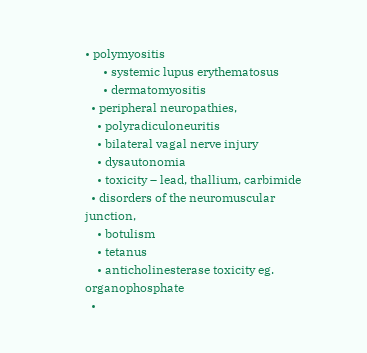• polymyositis
      • systemic lupus erythematosus
      • dermatomyositis
  • peripheral neuropathies,
    • polyradiculoneuritis
    • bilateral vagal nerve injury
    • dysautonomia
    • toxicity – lead, thallium, carbimide
  • disorders of the neuromuscular junction,
    • botulism
    • tetanus
    • anticholinesterase toxicity eg. organophosphate
  •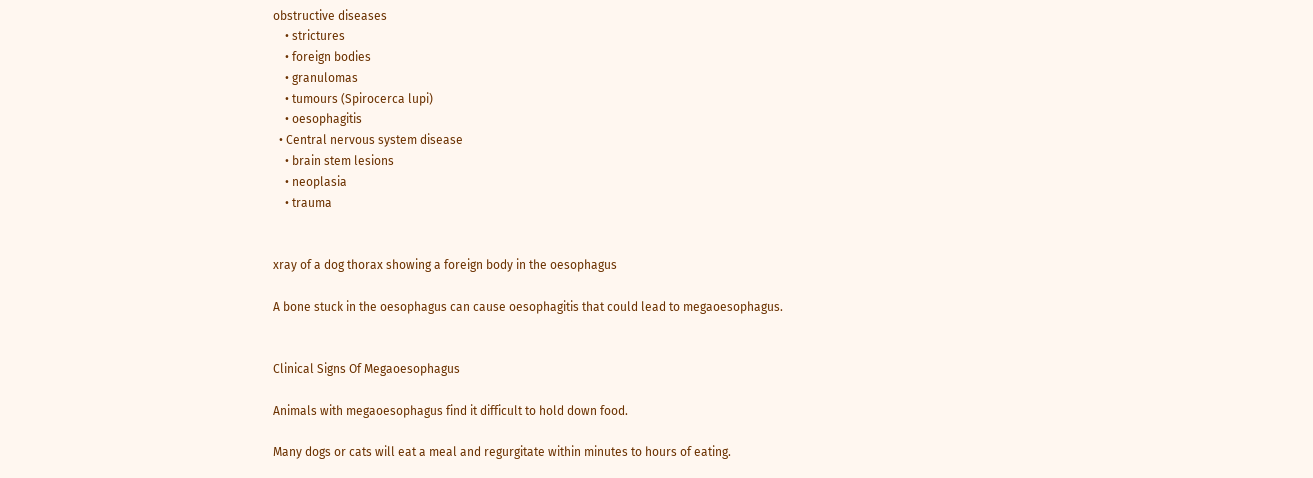obstructive diseases
    • strictures
    • foreign bodies
    • granulomas
    • tumours (Spirocerca lupi)
    • oesophagitis
  • Central nervous system disease
    • brain stem lesions
    • neoplasia
    • trauma


xray of a dog thorax showing a foreign body in the oesophagus

A bone stuck in the oesophagus can cause oesophagitis that could lead to megaoesophagus.


Clinical Signs Of Megaoesophagus

Animals with megaoesophagus find it difficult to hold down food.

Many dogs or cats will eat a meal and regurgitate within minutes to hours of eating.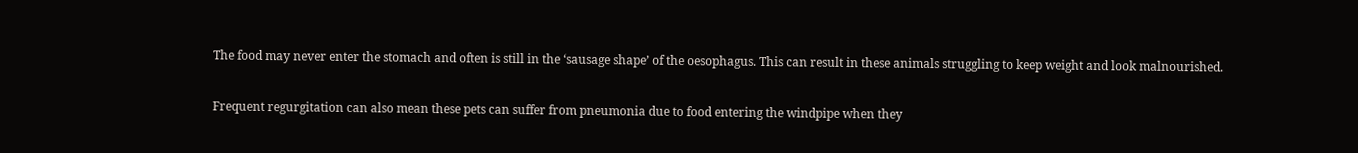The food may never enter the stomach and often is still in the ‘sausage shape’ of the oesophagus. This can result in these animals struggling to keep weight and look malnourished.

Frequent regurgitation can also mean these pets can suffer from pneumonia due to food entering the windpipe when they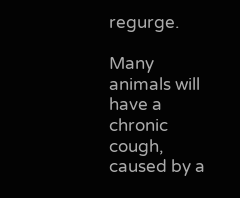regurge.

Many animals will have a chronic cough, caused by a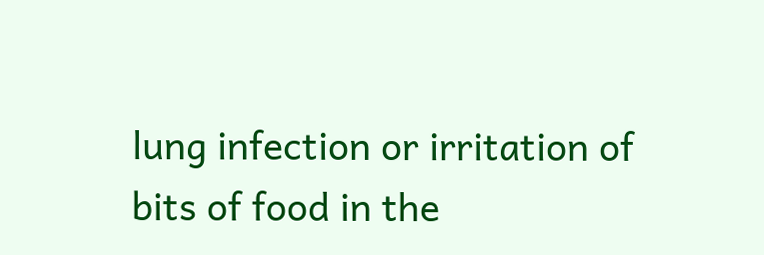lung infection or irritation of bits of food in the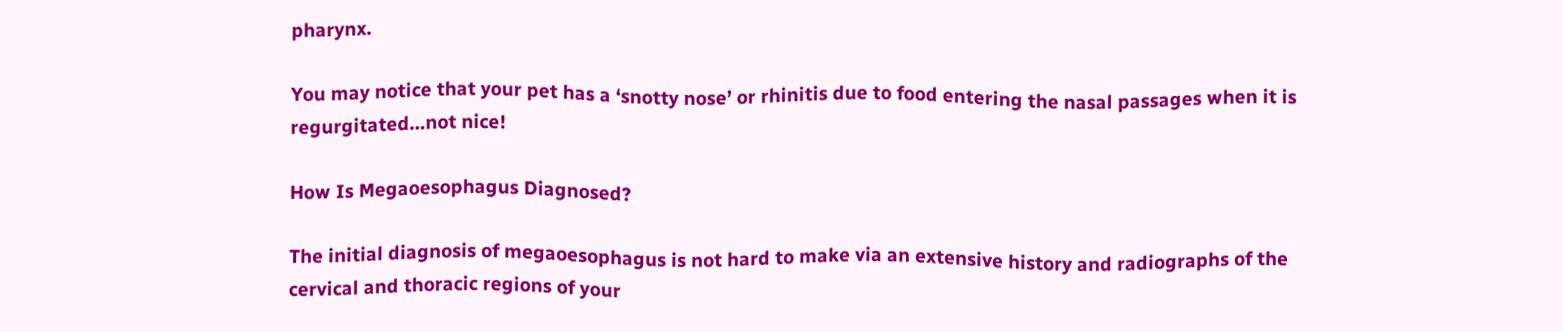pharynx.

You may notice that your pet has a ‘snotty nose’ or rhinitis due to food entering the nasal passages when it is regurgitated…not nice!

How Is Megaoesophagus Diagnosed?

The initial diagnosis of megaoesophagus is not hard to make via an extensive history and radiographs of the cervical and thoracic regions of your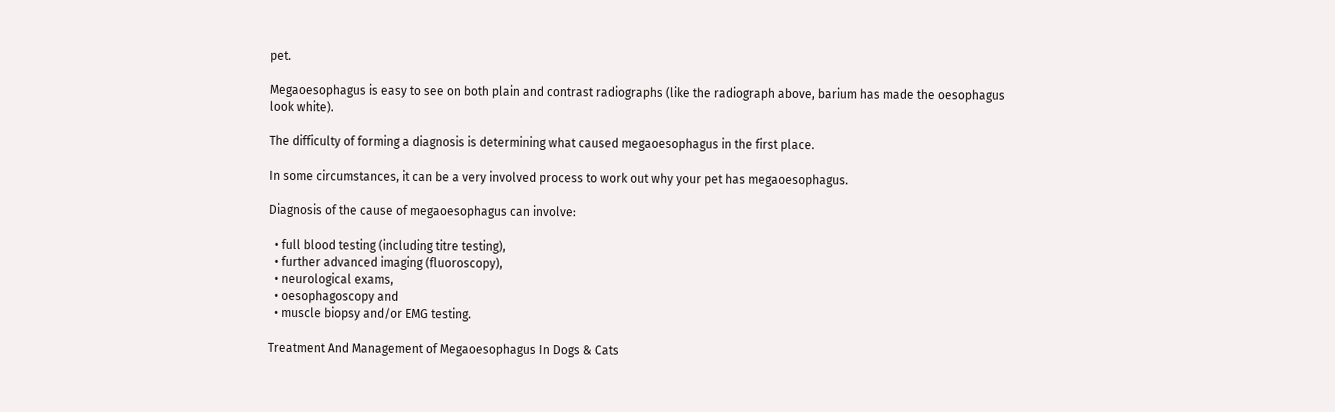pet.

Megaoesophagus is easy to see on both plain and contrast radiographs (like the radiograph above, barium has made the oesophagus look white).

The difficulty of forming a diagnosis is determining what caused megaoesophagus in the first place.

In some circumstances, it can be a very involved process to work out why your pet has megaoesophagus.

Diagnosis of the cause of megaoesophagus can involve:

  • full blood testing (including titre testing),
  • further advanced imaging (fluoroscopy),
  • neurological exams,
  • oesophagoscopy and
  • muscle biopsy and/or EMG testing.

Treatment And Management of Megaoesophagus In Dogs & Cats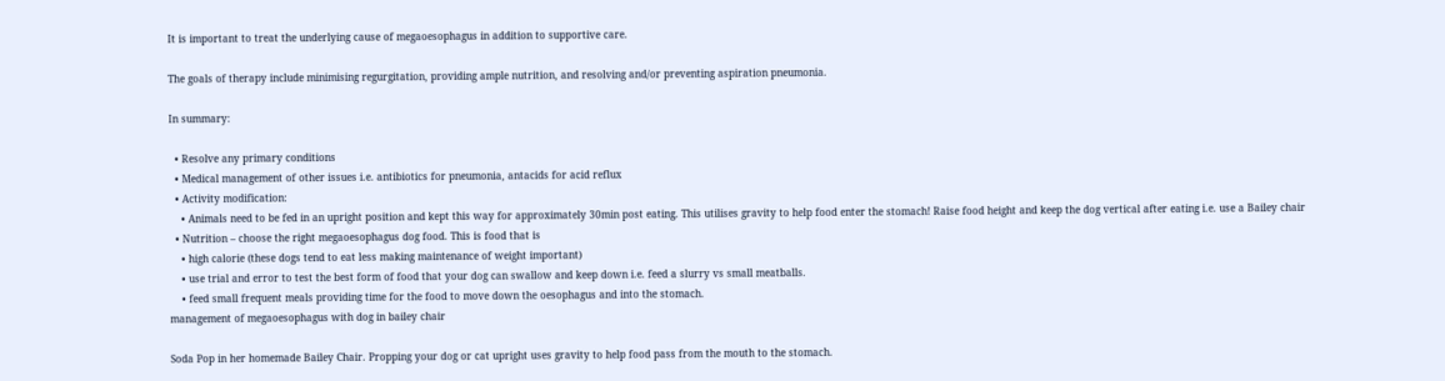It is important to treat the underlying cause of megaoesophagus in addition to supportive care.

The goals of therapy include minimising regurgitation, providing ample nutrition, and resolving and/or preventing aspiration pneumonia.

In summary:

  • Resolve any primary conditions
  • Medical management of other issues i.e. antibiotics for pneumonia, antacids for acid reflux
  • Activity modification:
    • Animals need to be fed in an upright position and kept this way for approximately 30min post eating. This utilises gravity to help food enter the stomach! Raise food height and keep the dog vertical after eating i.e. use a Bailey chair
  • Nutrition – choose the right megaoesophagus dog food. This is food that is
    • high calorie (these dogs tend to eat less making maintenance of weight important)
    • use trial and error to test the best form of food that your dog can swallow and keep down i.e. feed a slurry vs small meatballs.
    • feed small frequent meals providing time for the food to move down the oesophagus and into the stomach.
management of megaoesophagus with dog in bailey chair

Soda Pop in her homemade Bailey Chair. Propping your dog or cat upright uses gravity to help food pass from the mouth to the stomach.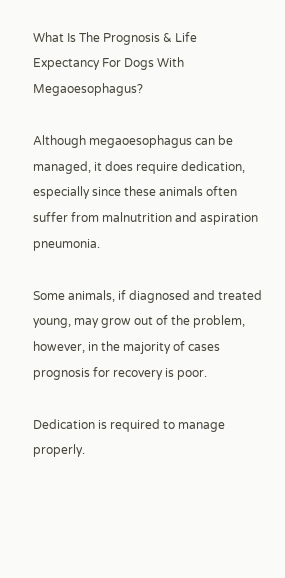What Is The Prognosis & Life Expectancy For Dogs With Megaoesophagus?

Although megaoesophagus can be managed, it does require dedication, especially since these animals often suffer from malnutrition and aspiration pneumonia.

Some animals, if diagnosed and treated young, may grow out of the problem, however, in the majority of cases prognosis for recovery is poor.

Dedication is required to manage properly.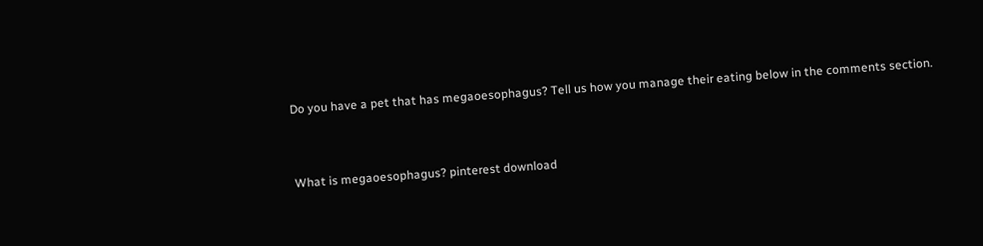Do you have a pet that has megaoesophagus? Tell us how you manage their eating below in the comments section.


What is megaoesophagus? pinterest download